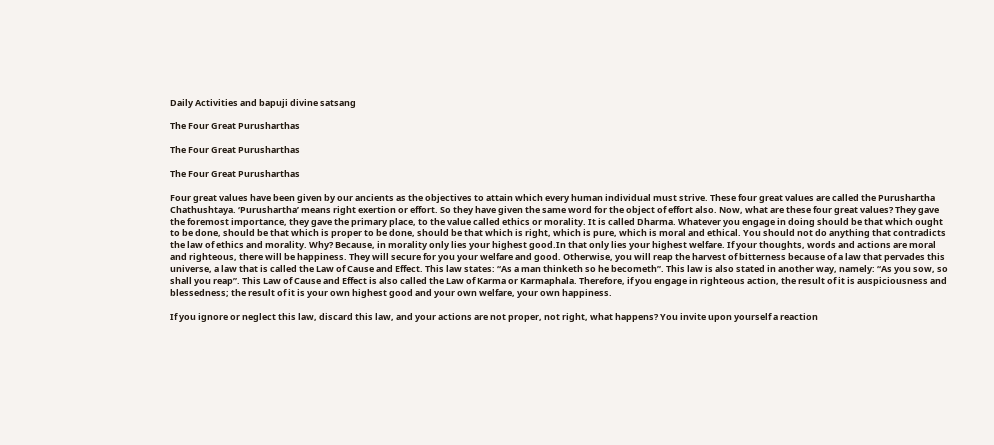Daily Activities and bapuji divine satsang

The Four Great Purusharthas

The Four Great Purusharthas

The Four Great Purusharthas

Four great values have been given by our ancients as the objectives to attain which every human individual must strive. These four great values are called the Purushartha Chathushtaya. ‘Purushartha’ means right exertion or effort. So they have given the same word for the object of effort also. Now, what are these four great values? They gave the foremost importance, they gave the primary place, to the value called ethics or morality. It is called Dharma. Whatever you engage in doing should be that which ought to be done, should be that which is proper to be done, should be that which is right, which is pure, which is moral and ethical. You should not do anything that contradicts the law of ethics and morality. Why? Because, in morality only lies your highest good.In that only lies your highest welfare. If your thoughts, words and actions are moral and righteous, there will be happiness. They will secure for you your welfare and good. Otherwise, you will reap the harvest of bitterness because of a law that pervades this universe, a law that is called the Law of Cause and Effect. This law states: “As a man thinketh so he becometh”. This law is also stated in another way, namely: “As you sow, so shall you reap”. This Law of Cause and Effect is also called the Law of Karma or Karmaphala. Therefore, if you engage in righteous action, the result of it is auspiciousness and blessedness; the result of it is your own highest good and your own welfare, your own happiness.

If you ignore or neglect this law, discard this law, and your actions are not proper, not right, what happens? You invite upon yourself a reaction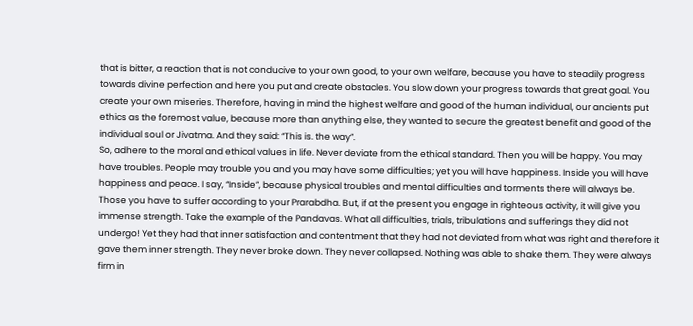that is bitter, a reaction that is not conducive to your own good, to your own welfare, because you have to steadily progress towards divine perfection and here you put and create obstacles. You slow down your progress towards that great goal. You create your own miseries. Therefore, having in mind the highest welfare and good of the human individual, our ancients put ethics as the foremost value, because more than anything else, they wanted to secure the greatest benefit and good of the individual soul or Jivatma. And they said: “This is. the way”.
So, adhere to the moral and ethical values in life. Never deviate from the ethical standard. Then you will be happy. You may have troubles. People may trouble you and you may have some difficulties; yet you will have happiness. Inside you will have happiness and peace. I say, “Inside”, because physical troubles and mental difficulties and torments there will always be. Those you have to suffer according to your Prarabdha. But, if at the present you engage in righteous activity, it will give you immense strength. Take the example of the Pandavas. What all difficulties, trials, tribulations and sufferings they did not undergo! Yet they had that inner satisfaction and contentment that they had not deviated from what was right and therefore it gave them inner strength. They never broke down. They never collapsed. Nothing was able to shake them. They were always firm in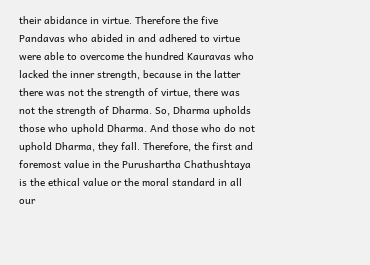their abidance in virtue. Therefore the five Pandavas who abided in and adhered to virtue were able to overcome the hundred Kauravas who lacked the inner strength, because in the latter there was not the strength of virtue, there was not the strength of Dharma. So, Dharma upholds those who uphold Dharma. And those who do not uphold Dharma, they fall. Therefore, the first and foremost value in the Purushartha Chathushtaya is the ethical value or the moral standard in all our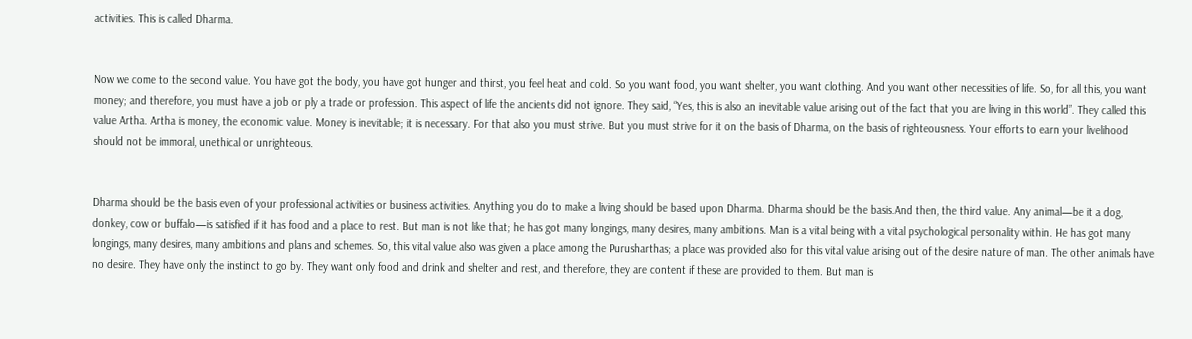activities. This is called Dharma.


Now we come to the second value. You have got the body, you have got hunger and thirst, you feel heat and cold. So you want food, you want shelter, you want clothing. And you want other necessities of life. So, for all this, you want money; and therefore, you must have a job or ply a trade or profession. This aspect of life the ancients did not ignore. They said, “Yes, this is also an inevitable value arising out of the fact that you are living in this world”. They called this value Artha. Artha is money, the economic value. Money is inevitable; it is necessary. For that also you must strive. But you must strive for it on the basis of Dharma, on the basis of righteousness. Your efforts to earn your livelihood should not be immoral, unethical or unrighteous.


Dharma should be the basis even of your professional activities or business activities. Anything you do to make a living should be based upon Dharma. Dharma should be the basis.And then, the third value. Any animal—be it a dog, donkey, cow or buffalo—is satisfied if it has food and a place to rest. But man is not like that; he has got many longings, many desires, many ambitions. Man is a vital being with a vital psychological personality within. He has got many longings, many desires, many ambitions and plans and schemes. So, this vital value also was given a place among the Purusharthas; a place was provided also for this vital value arising out of the desire nature of man. The other animals have no desire. They have only the instinct to go by. They want only food and drink and shelter and rest, and therefore, they are content if these are provided to them. But man is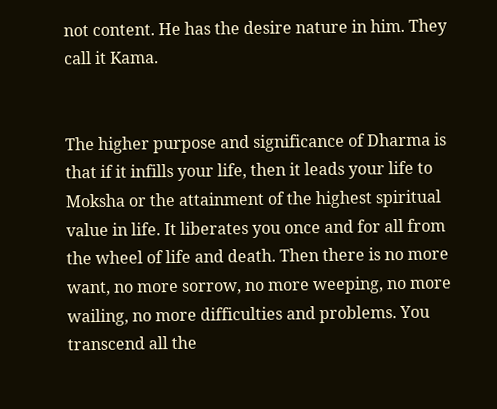not content. He has the desire nature in him. They call it Kama.


The higher purpose and significance of Dharma is that if it infills your life, then it leads your life to Moksha or the attainment of the highest spiritual value in life. It liberates you once and for all from the wheel of life and death. Then there is no more want, no more sorrow, no more weeping, no more wailing, no more difficulties and problems. You transcend all the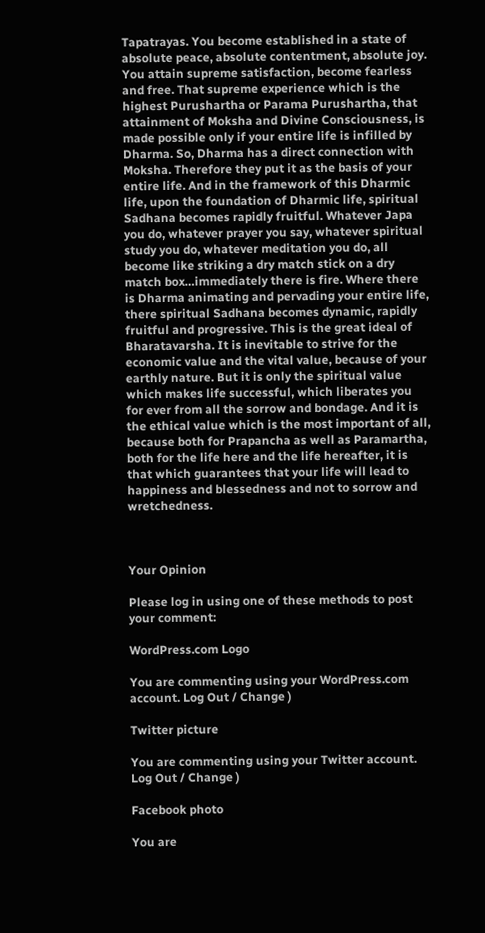Tapatrayas. You become established in a state of absolute peace, absolute contentment, absolute joy. You attain supreme satisfaction, become fearless and free. That supreme experience which is the highest Purushartha or Parama Purushartha, that attainment of Moksha and Divine Consciousness, is made possible only if your entire life is infilled by Dharma. So, Dharma has a direct connection with Moksha. Therefore they put it as the basis of your entire life. And in the framework of this Dharmic life, upon the foundation of Dharmic life, spiritual Sadhana becomes rapidly fruitful. Whatever Japa you do, whatever prayer you say, whatever spiritual study you do, whatever meditation you do, all become like striking a dry match stick on a dry match box…immediately there is fire. Where there is Dharma animating and pervading your entire life, there spiritual Sadhana becomes dynamic, rapidly fruitful and progressive. This is the great ideal of Bharatavarsha. It is inevitable to strive for the economic value and the vital value, because of your earthly nature. But it is only the spiritual value which makes life successful, which liberates you for ever from all the sorrow and bondage. And it is the ethical value which is the most important of all, because both for Prapancha as well as Paramartha, both for the life here and the life hereafter, it is that which guarantees that your life will lead to happiness and blessedness and not to sorrow and wretchedness.



Your Opinion

Please log in using one of these methods to post your comment:

WordPress.com Logo

You are commenting using your WordPress.com account. Log Out / Change )

Twitter picture

You are commenting using your Twitter account. Log Out / Change )

Facebook photo

You are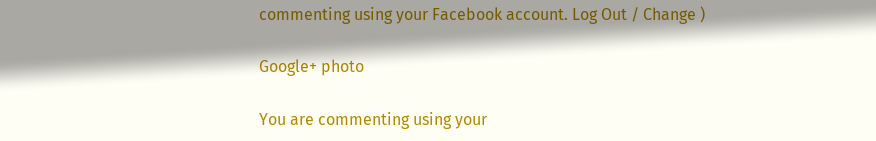commenting using your Facebook account. Log Out / Change )

Google+ photo

You are commenting using your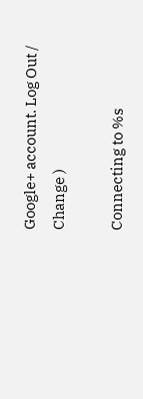Google+ account. Log Out / Change )

Connecting to %s